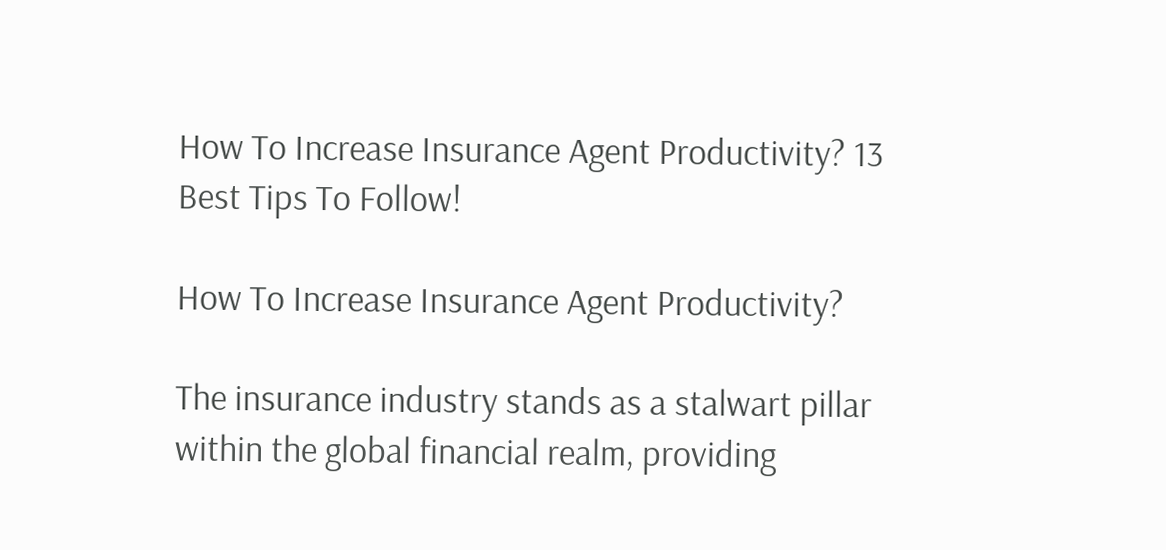How To Increase Insurance Agent Productivity? 13 Best Tips To Follow!

How To Increase Insurance Agent Productivity?

The insurance industry stands as a stalwart pillar within the global financial realm, providing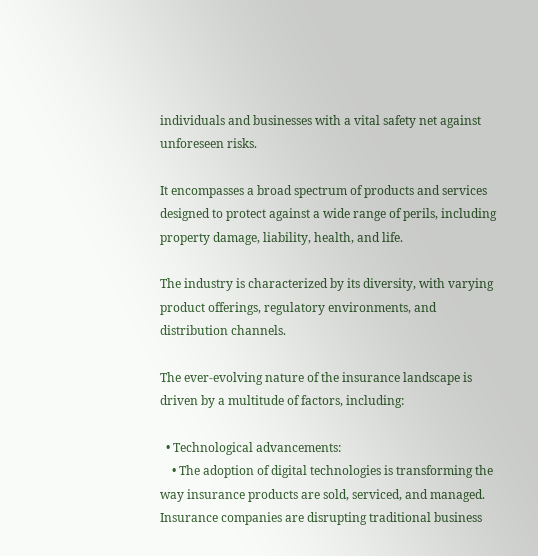individuals and businesses with a vital safety net against unforeseen risks.

It encompasses a broad spectrum of products and services designed to protect against a wide range of perils, including property damage, liability, health, and life.

The industry is characterized by its diversity, with varying product offerings, regulatory environments, and distribution channels.

The ever-evolving nature of the insurance landscape is driven by a multitude of factors, including:

  • Technological advancements:
    • The adoption of digital technologies is transforming the way insurance products are sold, serviced, and managed. Insurance companies are disrupting traditional business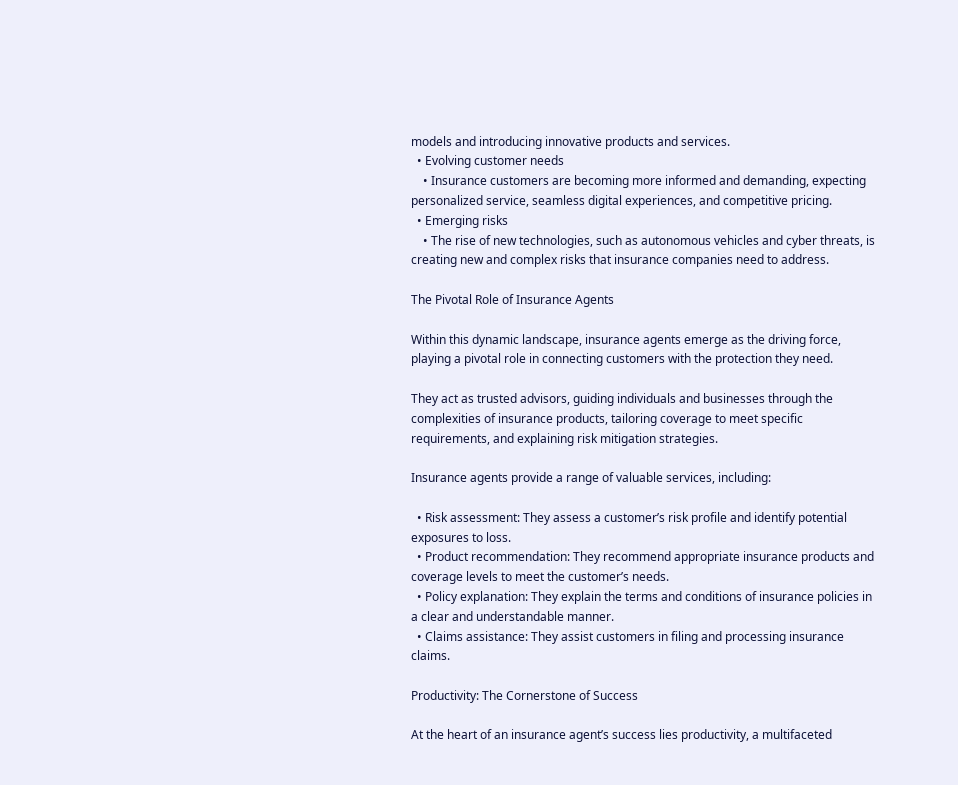models and introducing innovative products and services.
  • Evolving customer needs
    • Insurance customers are becoming more informed and demanding, expecting personalized service, seamless digital experiences, and competitive pricing.
  • Emerging risks
    • The rise of new technologies, such as autonomous vehicles and cyber threats, is creating new and complex risks that insurance companies need to address.

The Pivotal Role of Insurance Agents

Within this dynamic landscape, insurance agents emerge as the driving force, playing a pivotal role in connecting customers with the protection they need.

They act as trusted advisors, guiding individuals and businesses through the complexities of insurance products, tailoring coverage to meet specific requirements, and explaining risk mitigation strategies.

Insurance agents provide a range of valuable services, including:

  • Risk assessment: They assess a customer’s risk profile and identify potential exposures to loss.
  • Product recommendation: They recommend appropriate insurance products and coverage levels to meet the customer’s needs.
  • Policy explanation: They explain the terms and conditions of insurance policies in a clear and understandable manner.
  • Claims assistance: They assist customers in filing and processing insurance claims.

Productivity: The Cornerstone of Success

At the heart of an insurance agent’s success lies productivity, a multifaceted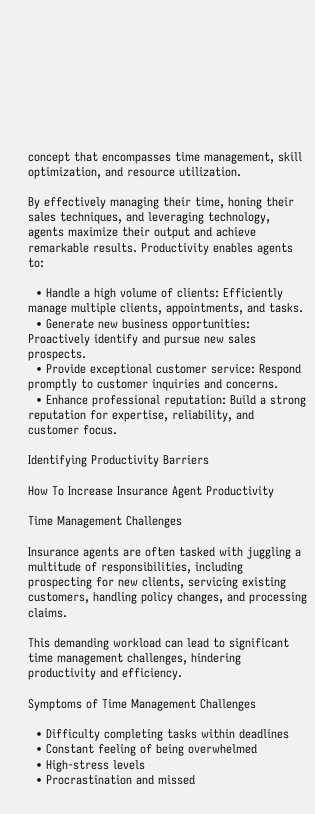concept that encompasses time management, skill optimization, and resource utilization.

By effectively managing their time, honing their sales techniques, and leveraging technology, agents maximize their output and achieve remarkable results. Productivity enables agents to:

  • Handle a high volume of clients: Efficiently manage multiple clients, appointments, and tasks.
  • Generate new business opportunities: Proactively identify and pursue new sales prospects.
  • Provide exceptional customer service: Respond promptly to customer inquiries and concerns.
  • Enhance professional reputation: Build a strong reputation for expertise, reliability, and customer focus.

Identifying Productivity Barriers

How To Increase Insurance Agent Productivity

Time Management Challenges

Insurance agents are often tasked with juggling a multitude of responsibilities, including prospecting for new clients, servicing existing customers, handling policy changes, and processing claims.

This demanding workload can lead to significant time management challenges, hindering productivity and efficiency.

Symptoms of Time Management Challenges

  • Difficulty completing tasks within deadlines
  • Constant feeling of being overwhelmed
  • High-stress levels
  • Procrastination and missed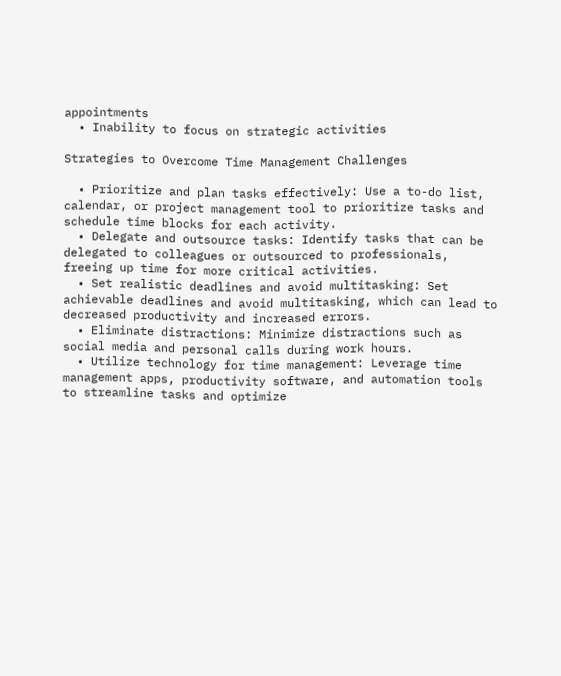appointments
  • Inability to focus on strategic activities

Strategies to Overcome Time Management Challenges

  • Prioritize and plan tasks effectively: Use a to-do list, calendar, or project management tool to prioritize tasks and schedule time blocks for each activity.
  • Delegate and outsource tasks: Identify tasks that can be delegated to colleagues or outsourced to professionals, freeing up time for more critical activities.
  • Set realistic deadlines and avoid multitasking: Set achievable deadlines and avoid multitasking, which can lead to decreased productivity and increased errors.
  • Eliminate distractions: Minimize distractions such as social media and personal calls during work hours.
  • Utilize technology for time management: Leverage time management apps, productivity software, and automation tools to streamline tasks and optimize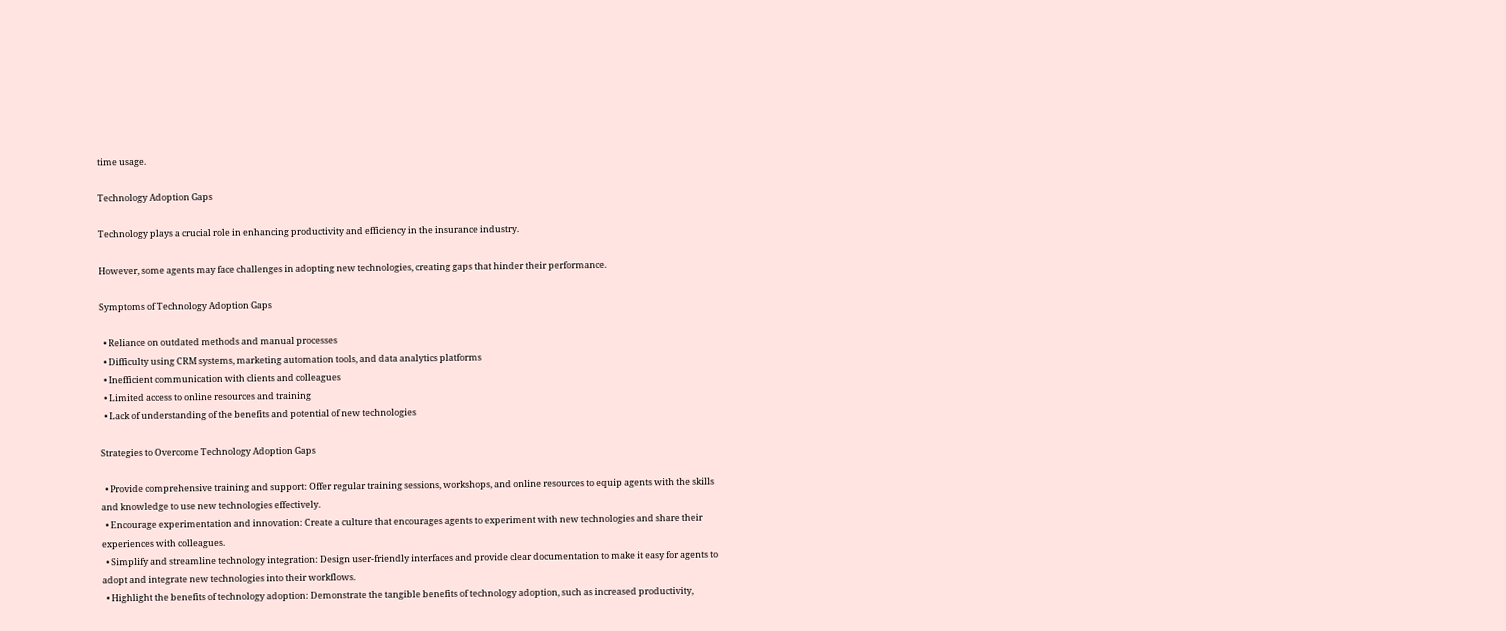time usage.

Technology Adoption Gaps

Technology plays a crucial role in enhancing productivity and efficiency in the insurance industry.

However, some agents may face challenges in adopting new technologies, creating gaps that hinder their performance.

Symptoms of Technology Adoption Gaps

  • Reliance on outdated methods and manual processes
  • Difficulty using CRM systems, marketing automation tools, and data analytics platforms
  • Inefficient communication with clients and colleagues
  • Limited access to online resources and training
  • Lack of understanding of the benefits and potential of new technologies

Strategies to Overcome Technology Adoption Gaps

  • Provide comprehensive training and support: Offer regular training sessions, workshops, and online resources to equip agents with the skills and knowledge to use new technologies effectively.
  • Encourage experimentation and innovation: Create a culture that encourages agents to experiment with new technologies and share their experiences with colleagues.
  • Simplify and streamline technology integration: Design user-friendly interfaces and provide clear documentation to make it easy for agents to adopt and integrate new technologies into their workflows.
  • Highlight the benefits of technology adoption: Demonstrate the tangible benefits of technology adoption, such as increased productivity,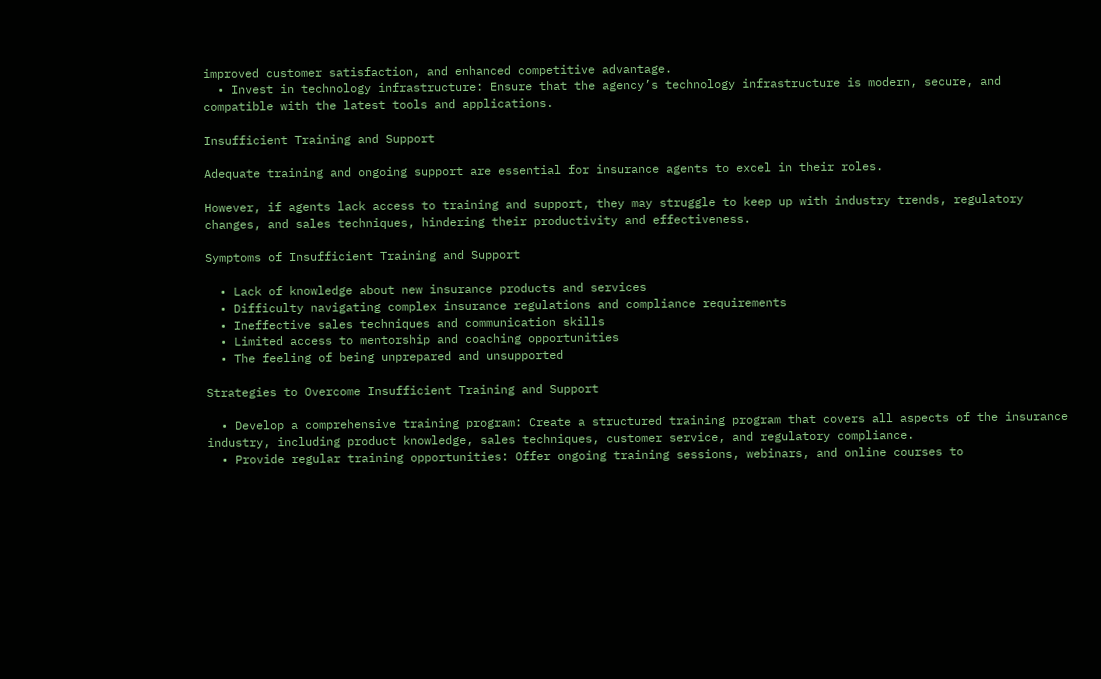improved customer satisfaction, and enhanced competitive advantage.
  • Invest in technology infrastructure: Ensure that the agency’s technology infrastructure is modern, secure, and compatible with the latest tools and applications.

Insufficient Training and Support

Adequate training and ongoing support are essential for insurance agents to excel in their roles.

However, if agents lack access to training and support, they may struggle to keep up with industry trends, regulatory changes, and sales techniques, hindering their productivity and effectiveness.

Symptoms of Insufficient Training and Support

  • Lack of knowledge about new insurance products and services
  • Difficulty navigating complex insurance regulations and compliance requirements
  • Ineffective sales techniques and communication skills
  • Limited access to mentorship and coaching opportunities
  • The feeling of being unprepared and unsupported

Strategies to Overcome Insufficient Training and Support

  • Develop a comprehensive training program: Create a structured training program that covers all aspects of the insurance industry, including product knowledge, sales techniques, customer service, and regulatory compliance.
  • Provide regular training opportunities: Offer ongoing training sessions, webinars, and online courses to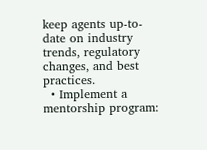keep agents up-to-date on industry trends, regulatory changes, and best practices.
  • Implement a mentorship program: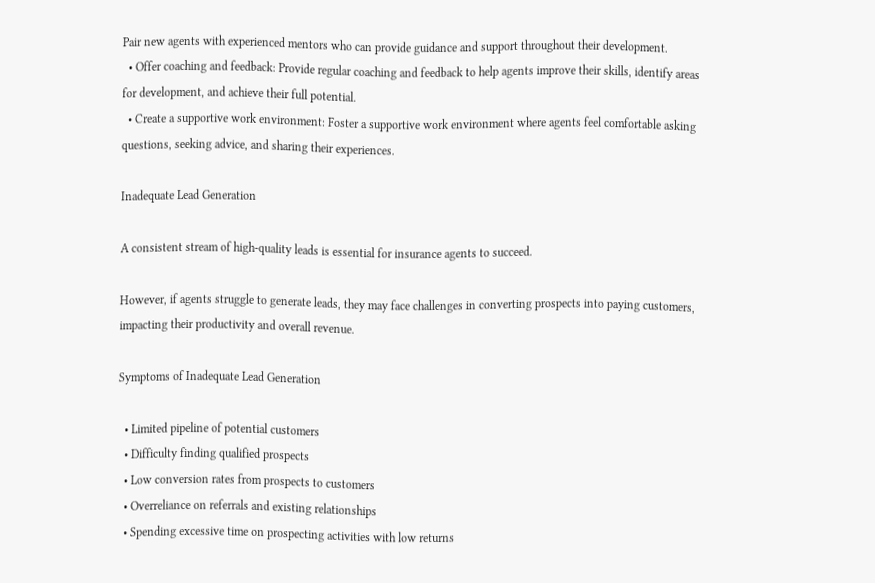Pair new agents with experienced mentors who can provide guidance and support throughout their development.
  • Offer coaching and feedback: Provide regular coaching and feedback to help agents improve their skills, identify areas for development, and achieve their full potential.
  • Create a supportive work environment: Foster a supportive work environment where agents feel comfortable asking questions, seeking advice, and sharing their experiences.

Inadequate Lead Generation

A consistent stream of high-quality leads is essential for insurance agents to succeed.

However, if agents struggle to generate leads, they may face challenges in converting prospects into paying customers, impacting their productivity and overall revenue.

Symptoms of Inadequate Lead Generation

  • Limited pipeline of potential customers
  • Difficulty finding qualified prospects
  • Low conversion rates from prospects to customers
  • Overreliance on referrals and existing relationships
  • Spending excessive time on prospecting activities with low returns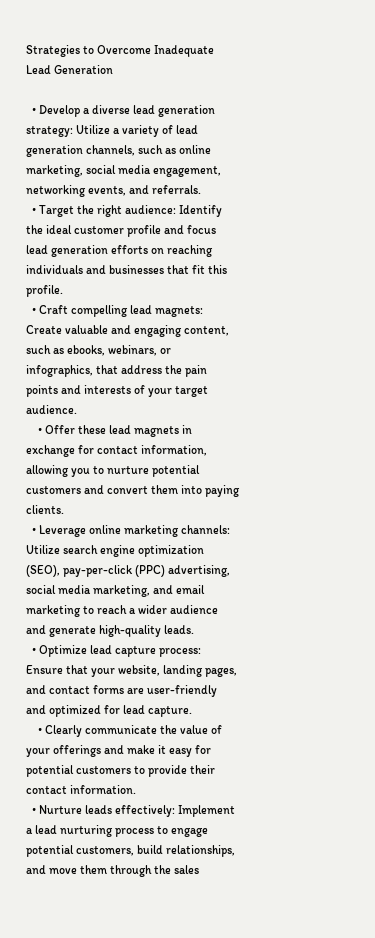Strategies to Overcome Inadequate Lead Generation

  • Develop a diverse lead generation strategy: Utilize a variety of lead generation channels, such as online marketing, social media engagement, networking events, and referrals.
  • Target the right audience: Identify the ideal customer profile and focus lead generation efforts on reaching individuals and businesses that fit this profile.
  • Craft compelling lead magnets: Create valuable and engaging content, such as ebooks, webinars, or infographics, that address the pain points and interests of your target audience.
    • Offer these lead magnets in exchange for contact information, allowing you to nurture potential customers and convert them into paying clients.
  • Leverage online marketing channels: Utilize search engine optimization (SEO), pay-per-click (PPC) advertising, social media marketing, and email marketing to reach a wider audience and generate high-quality leads.
  • Optimize lead capture process: Ensure that your website, landing pages, and contact forms are user-friendly and optimized for lead capture.
    • Clearly communicate the value of your offerings and make it easy for potential customers to provide their contact information.
  • Nurture leads effectively: Implement a lead nurturing process to engage potential customers, build relationships, and move them through the sales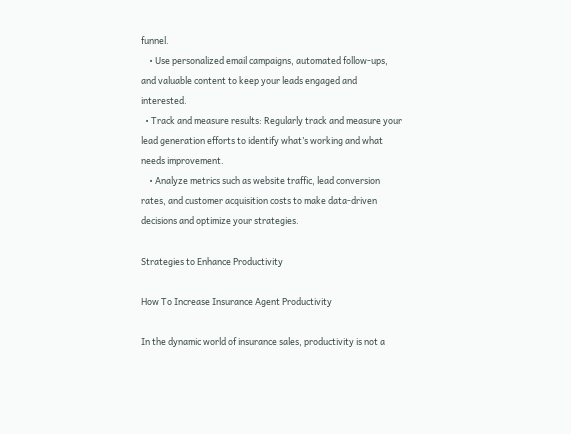funnel.
    • Use personalized email campaigns, automated follow-ups, and valuable content to keep your leads engaged and interested.
  • Track and measure results: Regularly track and measure your lead generation efforts to identify what’s working and what needs improvement.
    • Analyze metrics such as website traffic, lead conversion rates, and customer acquisition costs to make data-driven decisions and optimize your strategies.

Strategies to Enhance Productivity

How To Increase Insurance Agent Productivity

In the dynamic world of insurance sales, productivity is not a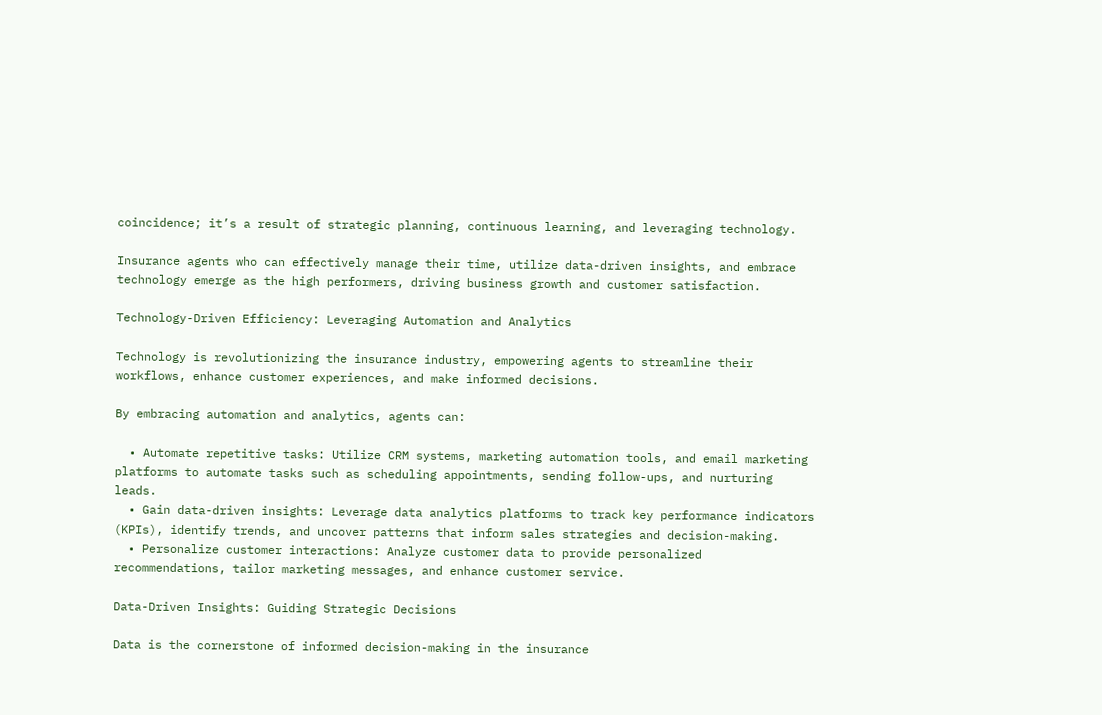coincidence; it’s a result of strategic planning, continuous learning, and leveraging technology.

Insurance agents who can effectively manage their time, utilize data-driven insights, and embrace technology emerge as the high performers, driving business growth and customer satisfaction.

Technology-Driven Efficiency: Leveraging Automation and Analytics

Technology is revolutionizing the insurance industry, empowering agents to streamline their workflows, enhance customer experiences, and make informed decisions.

By embracing automation and analytics, agents can:

  • Automate repetitive tasks: Utilize CRM systems, marketing automation tools, and email marketing platforms to automate tasks such as scheduling appointments, sending follow-ups, and nurturing leads.
  • Gain data-driven insights: Leverage data analytics platforms to track key performance indicators (KPIs), identify trends, and uncover patterns that inform sales strategies and decision-making.
  • Personalize customer interactions: Analyze customer data to provide personalized recommendations, tailor marketing messages, and enhance customer service.

Data-Driven Insights: Guiding Strategic Decisions

Data is the cornerstone of informed decision-making in the insurance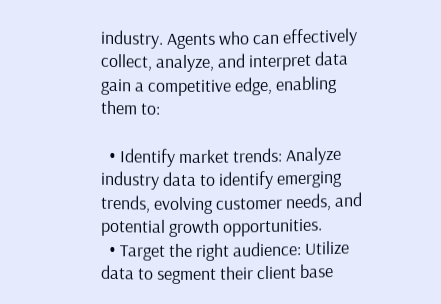industry. Agents who can effectively collect, analyze, and interpret data gain a competitive edge, enabling them to:

  • Identify market trends: Analyze industry data to identify emerging trends, evolving customer needs, and potential growth opportunities.
  • Target the right audience: Utilize data to segment their client base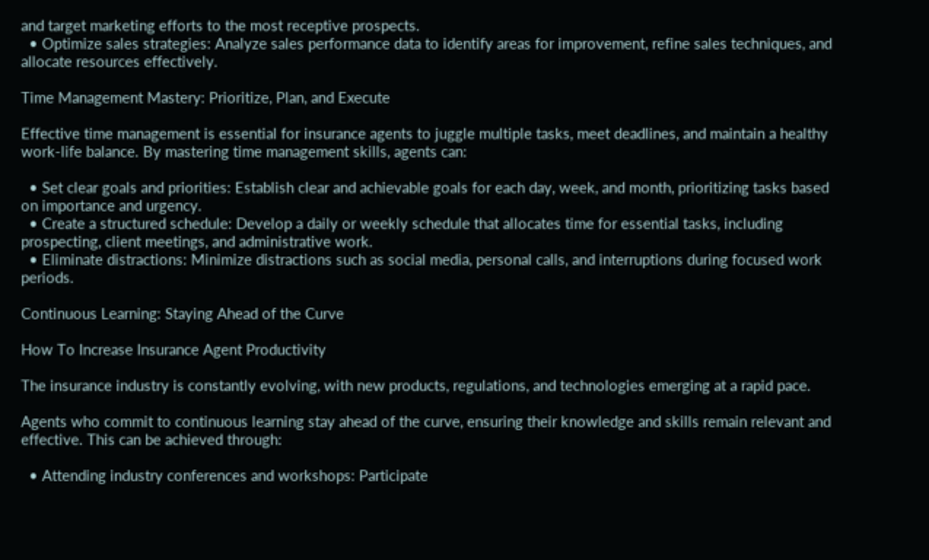and target marketing efforts to the most receptive prospects.
  • Optimize sales strategies: Analyze sales performance data to identify areas for improvement, refine sales techniques, and allocate resources effectively.

Time Management Mastery: Prioritize, Plan, and Execute

Effective time management is essential for insurance agents to juggle multiple tasks, meet deadlines, and maintain a healthy work-life balance. By mastering time management skills, agents can:

  • Set clear goals and priorities: Establish clear and achievable goals for each day, week, and month, prioritizing tasks based on importance and urgency.
  • Create a structured schedule: Develop a daily or weekly schedule that allocates time for essential tasks, including prospecting, client meetings, and administrative work.
  • Eliminate distractions: Minimize distractions such as social media, personal calls, and interruptions during focused work periods.

Continuous Learning: Staying Ahead of the Curve

How To Increase Insurance Agent Productivity

The insurance industry is constantly evolving, with new products, regulations, and technologies emerging at a rapid pace.

Agents who commit to continuous learning stay ahead of the curve, ensuring their knowledge and skills remain relevant and effective. This can be achieved through:

  • Attending industry conferences and workshops: Participate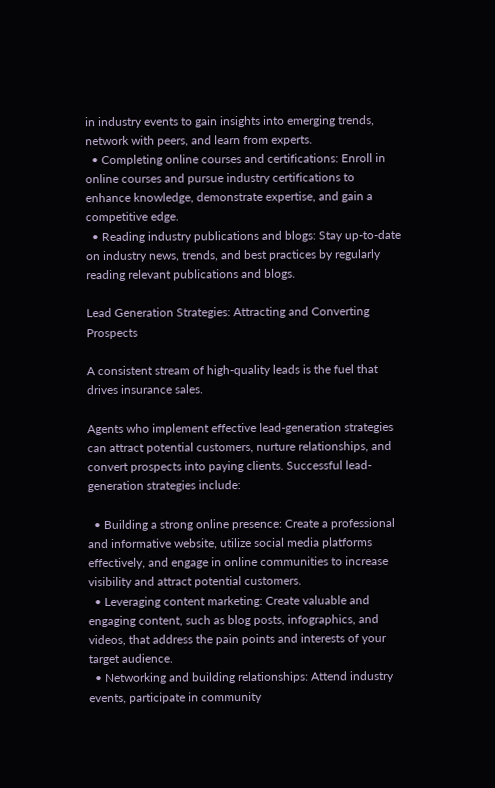in industry events to gain insights into emerging trends, network with peers, and learn from experts.
  • Completing online courses and certifications: Enroll in online courses and pursue industry certifications to enhance knowledge, demonstrate expertise, and gain a competitive edge.
  • Reading industry publications and blogs: Stay up-to-date on industry news, trends, and best practices by regularly reading relevant publications and blogs.

Lead Generation Strategies: Attracting and Converting Prospects

A consistent stream of high-quality leads is the fuel that drives insurance sales.

Agents who implement effective lead-generation strategies can attract potential customers, nurture relationships, and convert prospects into paying clients. Successful lead-generation strategies include:

  • Building a strong online presence: Create a professional and informative website, utilize social media platforms effectively, and engage in online communities to increase visibility and attract potential customers.
  • Leveraging content marketing: Create valuable and engaging content, such as blog posts, infographics, and videos, that address the pain points and interests of your target audience.
  • Networking and building relationships: Attend industry events, participate in community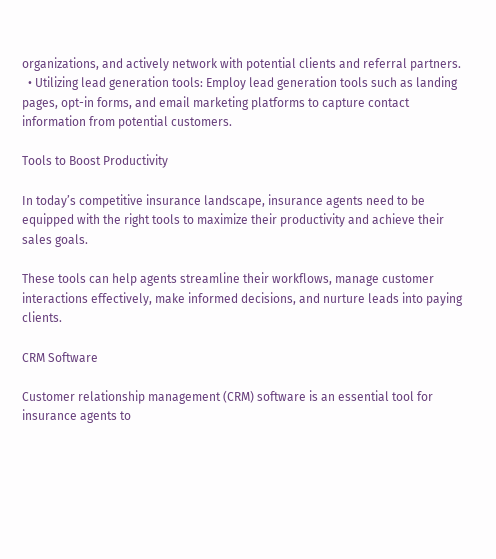organizations, and actively network with potential clients and referral partners.
  • Utilizing lead generation tools: Employ lead generation tools such as landing pages, opt-in forms, and email marketing platforms to capture contact information from potential customers.

Tools to Boost Productivity

In today’s competitive insurance landscape, insurance agents need to be equipped with the right tools to maximize their productivity and achieve their sales goals.

These tools can help agents streamline their workflows, manage customer interactions effectively, make informed decisions, and nurture leads into paying clients.

CRM Software

Customer relationship management (CRM) software is an essential tool for insurance agents to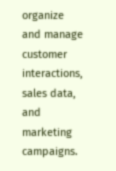organize and manage customer interactions, sales data, and marketing campaigns.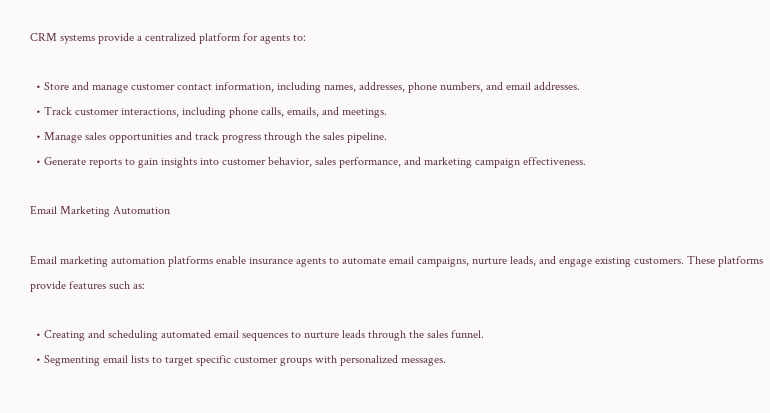CRM systems provide a centralized platform for agents to:

  • Store and manage customer contact information, including names, addresses, phone numbers, and email addresses.
  • Track customer interactions, including phone calls, emails, and meetings.
  • Manage sales opportunities and track progress through the sales pipeline.
  • Generate reports to gain insights into customer behavior, sales performance, and marketing campaign effectiveness.

Email Marketing Automation

Email marketing automation platforms enable insurance agents to automate email campaigns, nurture leads, and engage existing customers. These platforms provide features such as:

  • Creating and scheduling automated email sequences to nurture leads through the sales funnel.
  • Segmenting email lists to target specific customer groups with personalized messages.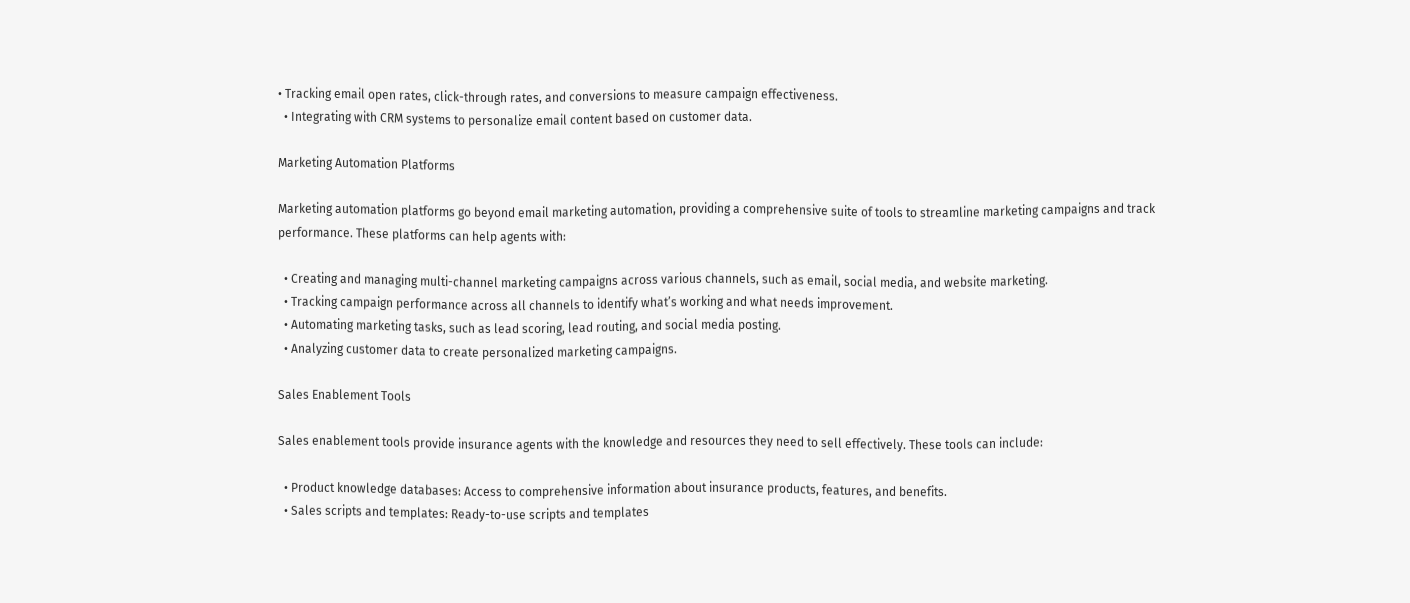• Tracking email open rates, click-through rates, and conversions to measure campaign effectiveness.
  • Integrating with CRM systems to personalize email content based on customer data.

Marketing Automation Platforms

Marketing automation platforms go beyond email marketing automation, providing a comprehensive suite of tools to streamline marketing campaigns and track performance. These platforms can help agents with:

  • Creating and managing multi-channel marketing campaigns across various channels, such as email, social media, and website marketing.
  • Tracking campaign performance across all channels to identify what’s working and what needs improvement.
  • Automating marketing tasks, such as lead scoring, lead routing, and social media posting.
  • Analyzing customer data to create personalized marketing campaigns.

Sales Enablement Tools

Sales enablement tools provide insurance agents with the knowledge and resources they need to sell effectively. These tools can include:

  • Product knowledge databases: Access to comprehensive information about insurance products, features, and benefits.
  • Sales scripts and templates: Ready-to-use scripts and templates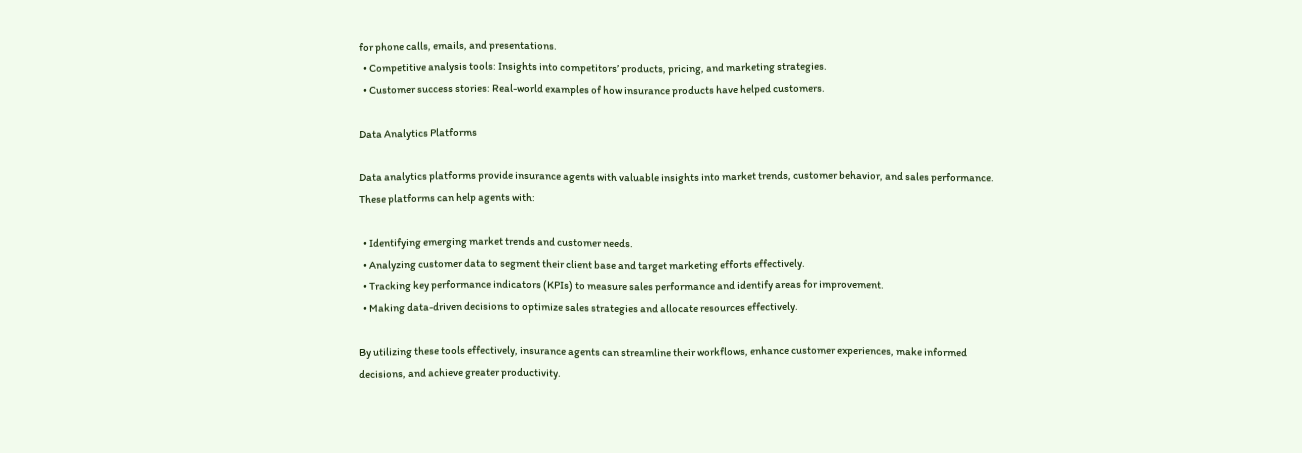for phone calls, emails, and presentations.
  • Competitive analysis tools: Insights into competitors’ products, pricing, and marketing strategies.
  • Customer success stories: Real-world examples of how insurance products have helped customers.

Data Analytics Platforms

Data analytics platforms provide insurance agents with valuable insights into market trends, customer behavior, and sales performance. These platforms can help agents with:

  • Identifying emerging market trends and customer needs.
  • Analyzing customer data to segment their client base and target marketing efforts effectively.
  • Tracking key performance indicators (KPIs) to measure sales performance and identify areas for improvement.
  • Making data-driven decisions to optimize sales strategies and allocate resources effectively.

By utilizing these tools effectively, insurance agents can streamline their workflows, enhance customer experiences, make informed decisions, and achieve greater productivity.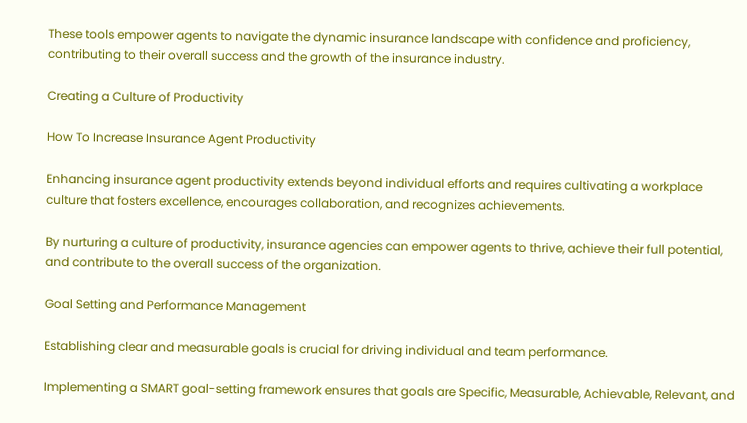These tools empower agents to navigate the dynamic insurance landscape with confidence and proficiency, contributing to their overall success and the growth of the insurance industry.

Creating a Culture of Productivity

How To Increase Insurance Agent Productivity

Enhancing insurance agent productivity extends beyond individual efforts and requires cultivating a workplace culture that fosters excellence, encourages collaboration, and recognizes achievements.

By nurturing a culture of productivity, insurance agencies can empower agents to thrive, achieve their full potential, and contribute to the overall success of the organization.

Goal Setting and Performance Management

Establishing clear and measurable goals is crucial for driving individual and team performance.

Implementing a SMART goal-setting framework ensures that goals are Specific, Measurable, Achievable, Relevant, and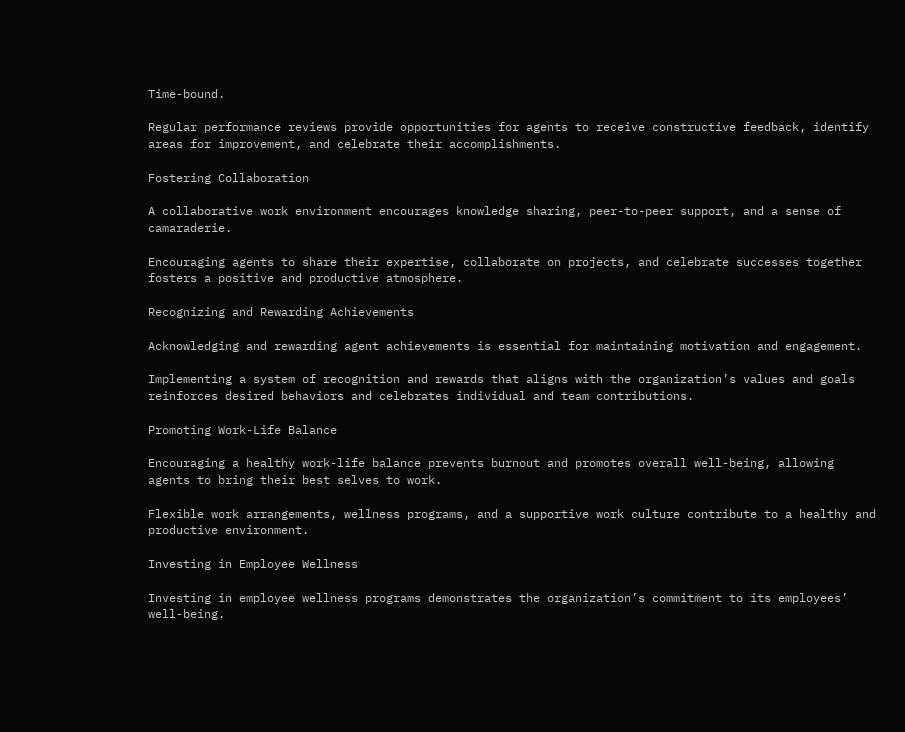Time-bound.

Regular performance reviews provide opportunities for agents to receive constructive feedback, identify areas for improvement, and celebrate their accomplishments.

Fostering Collaboration

A collaborative work environment encourages knowledge sharing, peer-to-peer support, and a sense of camaraderie.

Encouraging agents to share their expertise, collaborate on projects, and celebrate successes together fosters a positive and productive atmosphere.

Recognizing and Rewarding Achievements

Acknowledging and rewarding agent achievements is essential for maintaining motivation and engagement.

Implementing a system of recognition and rewards that aligns with the organization’s values and goals reinforces desired behaviors and celebrates individual and team contributions.

Promoting Work-Life Balance

Encouraging a healthy work-life balance prevents burnout and promotes overall well-being, allowing agents to bring their best selves to work.

Flexible work arrangements, wellness programs, and a supportive work culture contribute to a healthy and productive environment.

Investing in Employee Wellness

Investing in employee wellness programs demonstrates the organization’s commitment to its employees’ well-being.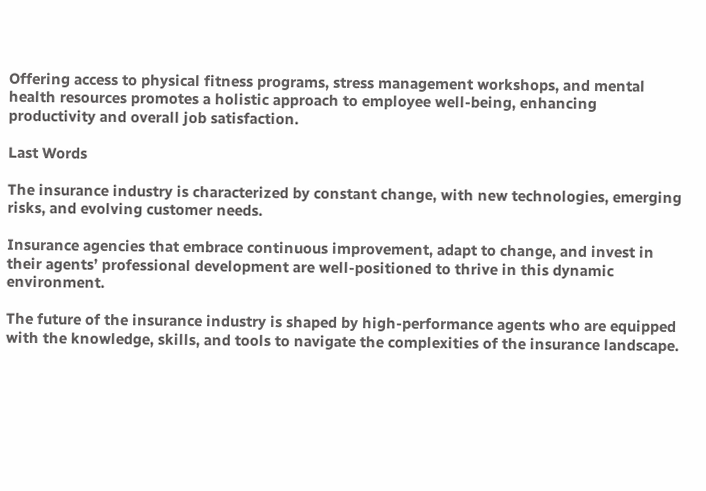Offering access to physical fitness programs, stress management workshops, and mental health resources promotes a holistic approach to employee well-being, enhancing productivity and overall job satisfaction.

Last Words

The insurance industry is characterized by constant change, with new technologies, emerging risks, and evolving customer needs.

Insurance agencies that embrace continuous improvement, adapt to change, and invest in their agents’ professional development are well-positioned to thrive in this dynamic environment.

The future of the insurance industry is shaped by high-performance agents who are equipped with the knowledge, skills, and tools to navigate the complexities of the insurance landscape.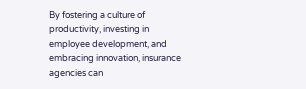By fostering a culture of productivity, investing in employee development, and embracing innovation, insurance agencies can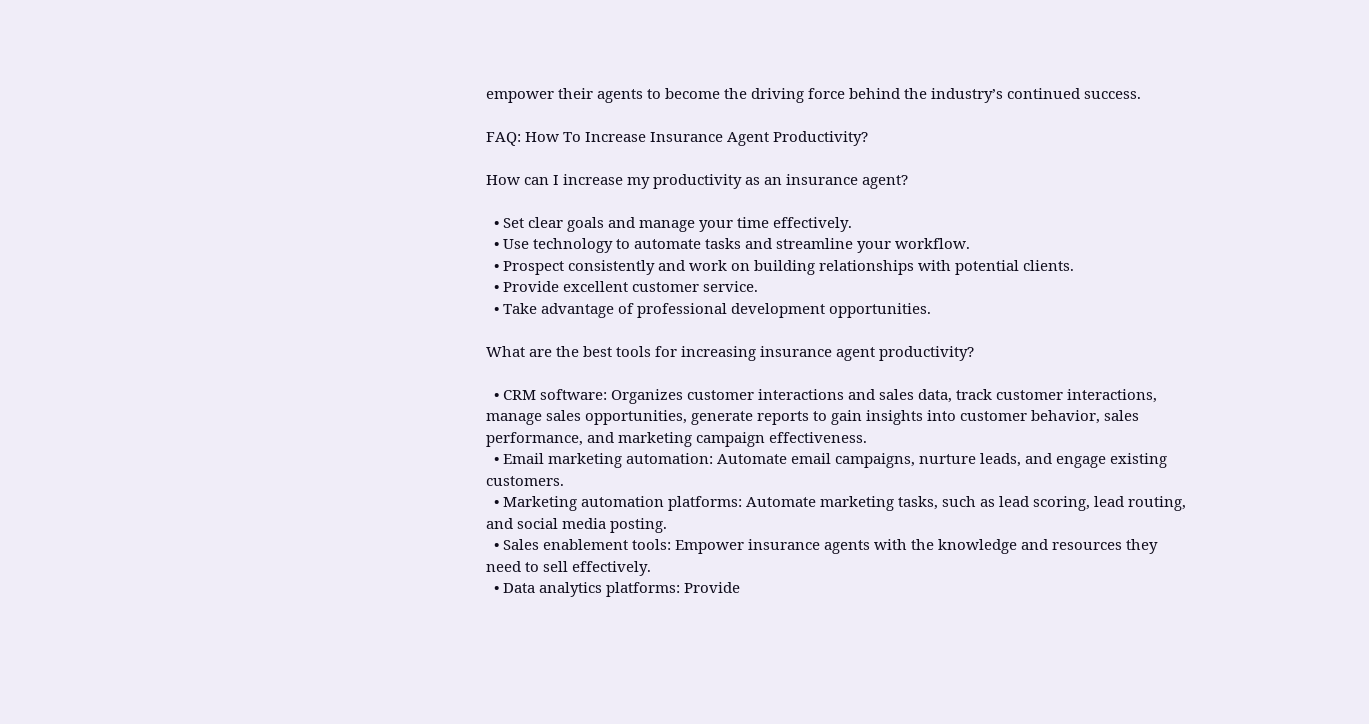empower their agents to become the driving force behind the industry’s continued success.

FAQ: How To Increase Insurance Agent Productivity?

How can I increase my productivity as an insurance agent?

  • Set clear goals and manage your time effectively.
  • Use technology to automate tasks and streamline your workflow.
  • Prospect consistently and work on building relationships with potential clients.
  • Provide excellent customer service.
  • Take advantage of professional development opportunities.

What are the best tools for increasing insurance agent productivity?

  • CRM software: Organizes customer interactions and sales data, track customer interactions, manage sales opportunities, generate reports to gain insights into customer behavior, sales performance, and marketing campaign effectiveness.
  • Email marketing automation: Automate email campaigns, nurture leads, and engage existing customers.
  • Marketing automation platforms: Automate marketing tasks, such as lead scoring, lead routing, and social media posting.
  • Sales enablement tools: Empower insurance agents with the knowledge and resources they need to sell effectively.
  • Data analytics platforms: Provide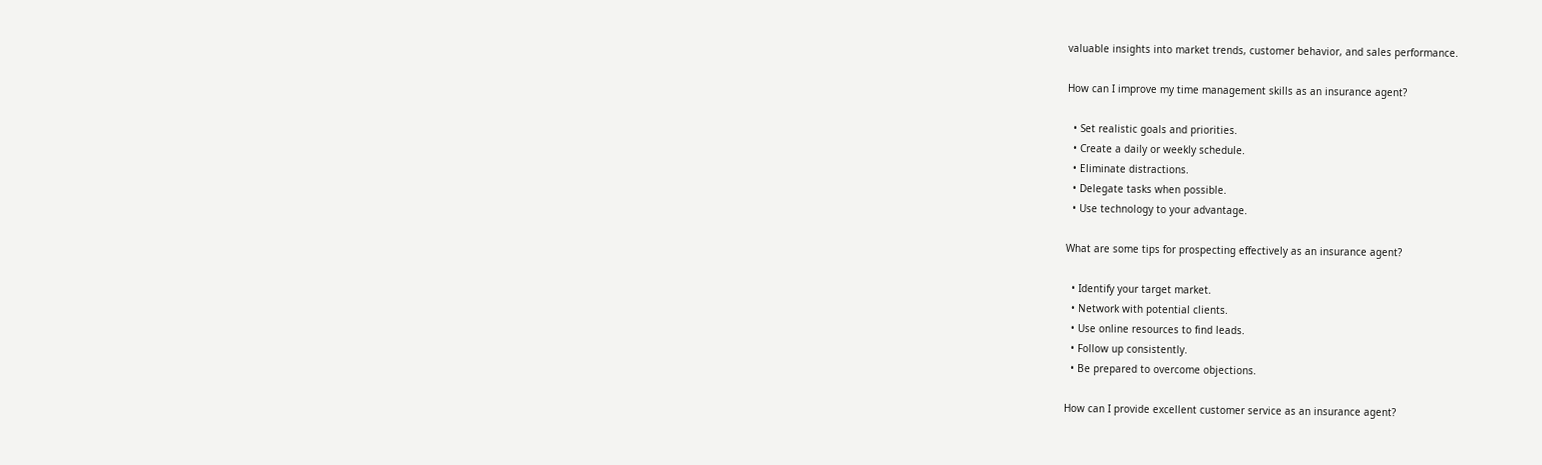valuable insights into market trends, customer behavior, and sales performance.

How can I improve my time management skills as an insurance agent?

  • Set realistic goals and priorities.
  • Create a daily or weekly schedule.
  • Eliminate distractions.
  • Delegate tasks when possible.
  • Use technology to your advantage.

What are some tips for prospecting effectively as an insurance agent?

  • Identify your target market.
  • Network with potential clients.
  • Use online resources to find leads.
  • Follow up consistently.
  • Be prepared to overcome objections.

How can I provide excellent customer service as an insurance agent?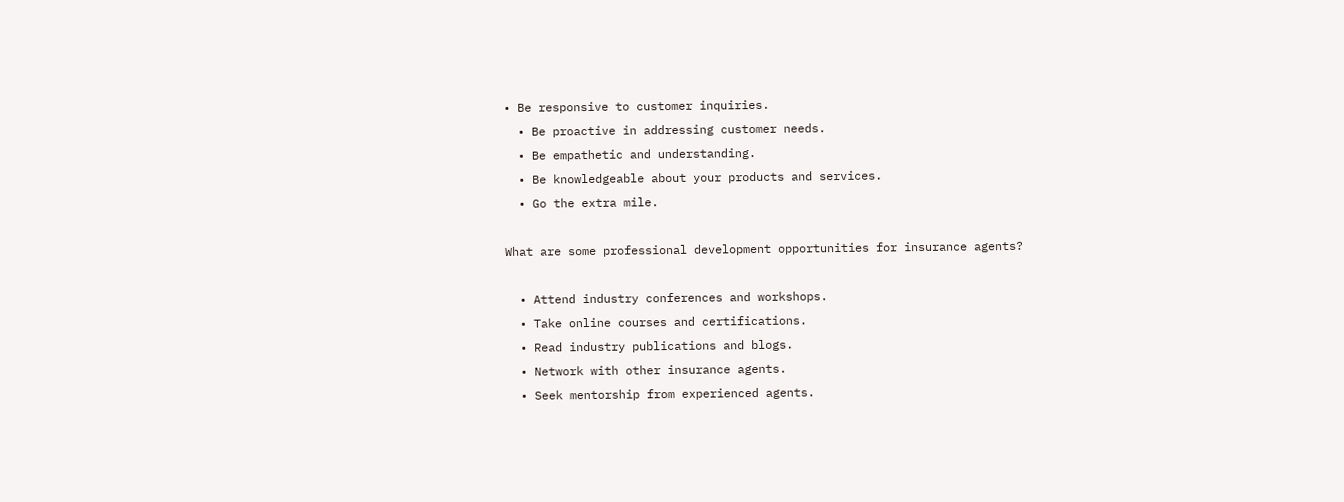• Be responsive to customer inquiries.
  • Be proactive in addressing customer needs.
  • Be empathetic and understanding.
  • Be knowledgeable about your products and services.
  • Go the extra mile.

What are some professional development opportunities for insurance agents?

  • Attend industry conferences and workshops.
  • Take online courses and certifications.
  • Read industry publications and blogs.
  • Network with other insurance agents.
  • Seek mentorship from experienced agents.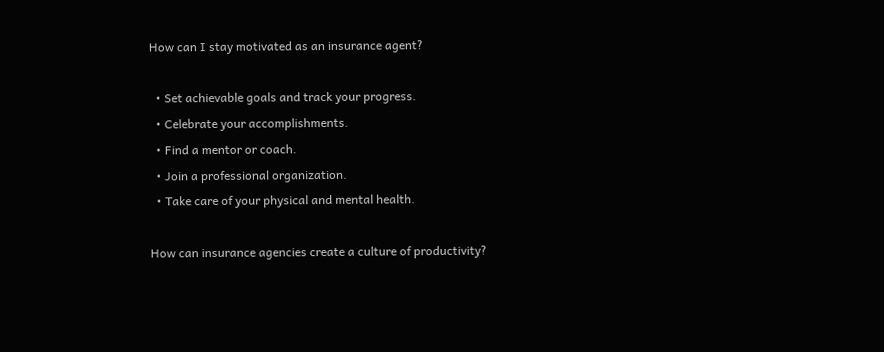How can I stay motivated as an insurance agent?

  • Set achievable goals and track your progress.
  • Celebrate your accomplishments.
  • Find a mentor or coach.
  • Join a professional organization.
  • Take care of your physical and mental health.

How can insurance agencies create a culture of productivity?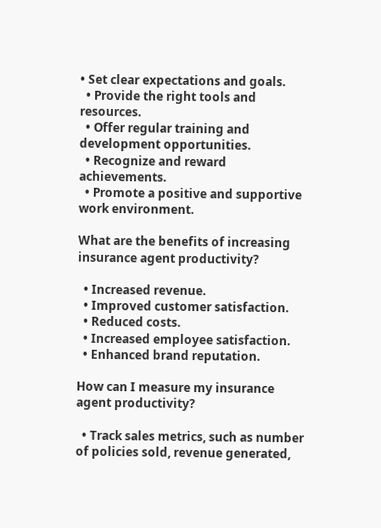• Set clear expectations and goals.
  • Provide the right tools and resources.
  • Offer regular training and development opportunities.
  • Recognize and reward achievements.
  • Promote a positive and supportive work environment.

What are the benefits of increasing insurance agent productivity?

  • Increased revenue.
  • Improved customer satisfaction.
  • Reduced costs.
  • Increased employee satisfaction.
  • Enhanced brand reputation.

How can I measure my insurance agent productivity?

  • Track sales metrics, such as number of policies sold, revenue generated,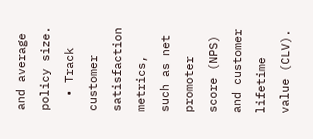and average policy size.
  • Track customer satisfaction metrics, such as net promoter score (NPS) and customer lifetime value (CLV).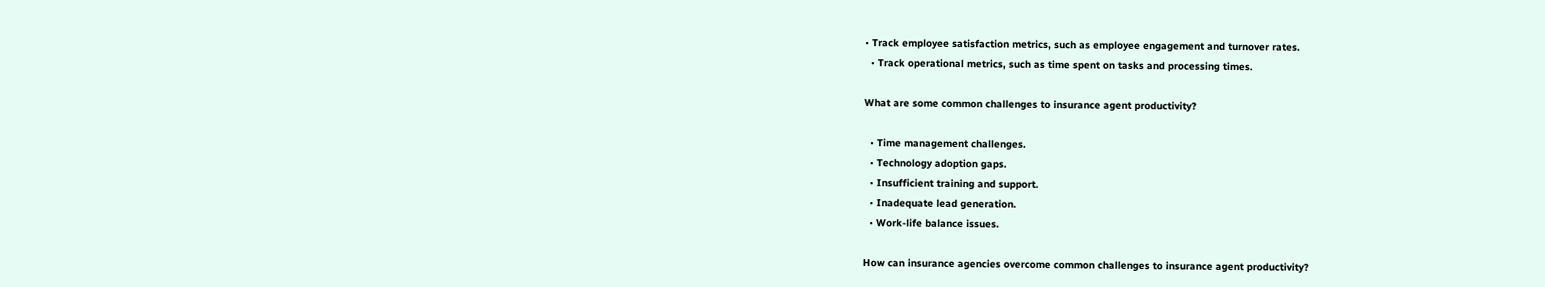• Track employee satisfaction metrics, such as employee engagement and turnover rates.
  • Track operational metrics, such as time spent on tasks and processing times.

What are some common challenges to insurance agent productivity?

  • Time management challenges.
  • Technology adoption gaps.
  • Insufficient training and support.
  • Inadequate lead generation.
  • Work-life balance issues.

How can insurance agencies overcome common challenges to insurance agent productivity?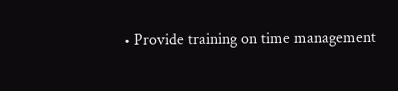• Provide training on time management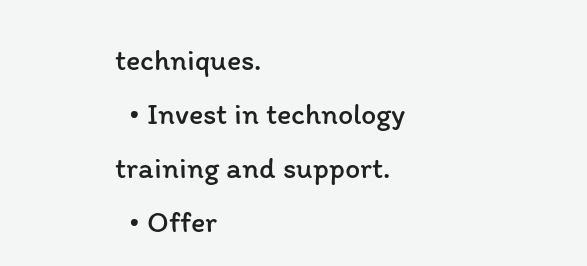techniques.
  • Invest in technology training and support.
  • Offer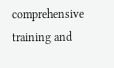comprehensive training and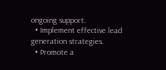ongoing support.
  • Implement effective lead generation strategies.
  • Promote a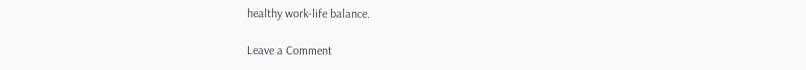healthy work-life balance.

Leave a Comment